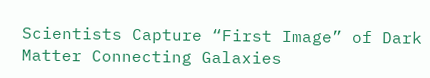Scientists Capture “First Image” of Dark Matter Connecting Galaxies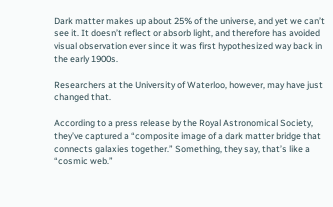Dark matter makes up about 25% of the universe, and yet we can’t see it. It doesn’t reflect or absorb light, and therefore has avoided visual observation ever since it was first hypothesized way back in the early 1900s.

Researchers at the University of Waterloo, however, may have just changed that.

According to a press release by the Royal Astronomical Society, they’ve captured a “composite image of a dark matter bridge that connects galaxies together.” Something, they say, that’s like a “cosmic web.”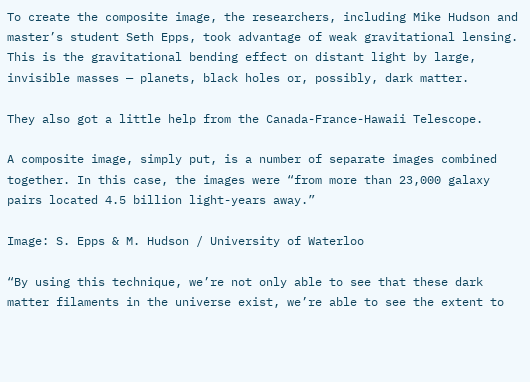To create the composite image, the researchers, including Mike Hudson and master’s student Seth Epps, took advantage of weak gravitational lensing. This is the gravitational bending effect on distant light by large, invisible masses — planets, black holes or, possibly, dark matter.

They also got a little help from the Canada-France-Hawaii Telescope.

A composite image, simply put, is a number of separate images combined together. In this case, the images were “from more than 23,000 galaxy pairs located 4.5 billion light-years away.”

Image: S. Epps & M. Hudson / University of Waterloo

“By using this technique, we’re not only able to see that these dark matter filaments in the universe exist, we’re able to see the extent to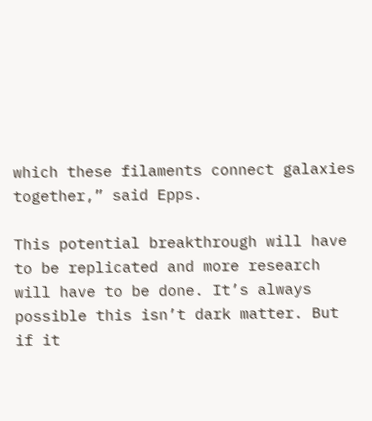which these filaments connect galaxies together,” said Epps.

This potential breakthrough will have to be replicated and more research will have to be done. It’s always possible this isn’t dark matter. But if it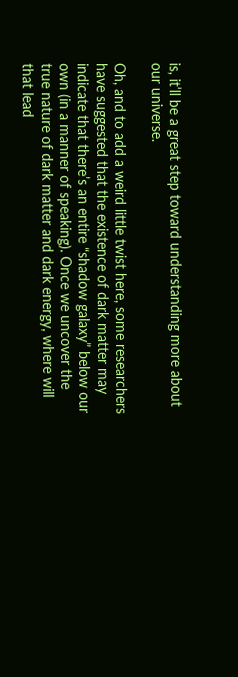is, it’ll be a great step toward understanding more about our universe.

Oh, and to add a weird little twist here, some researchers have suggested that the existence of dark matter may indicate that there’s an entire “shadow galaxy” below our own (in a manner of speaking). Once we uncover the true nature of dark matter and dark energy, where will that lead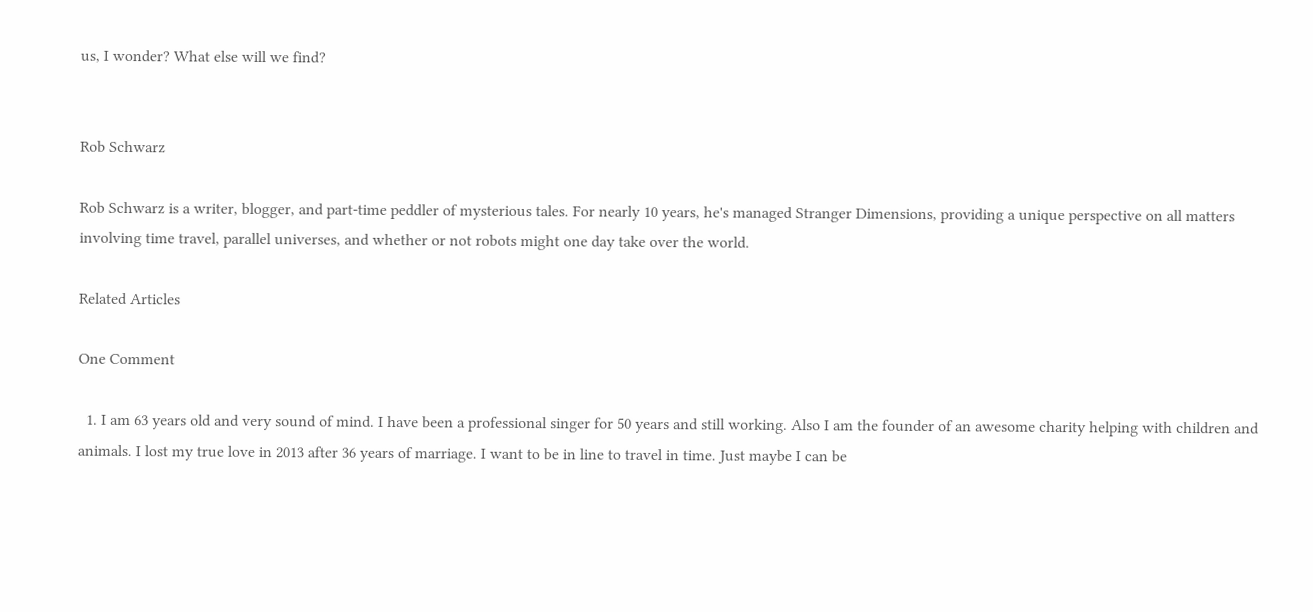us, I wonder? What else will we find?


Rob Schwarz

Rob Schwarz is a writer, blogger, and part-time peddler of mysterious tales. For nearly 10 years, he's managed Stranger Dimensions, providing a unique perspective on all matters involving time travel, parallel universes, and whether or not robots might one day take over the world.

Related Articles

One Comment

  1. I am 63 years old and very sound of mind. I have been a professional singer for 50 years and still working. Also I am the founder of an awesome charity helping with children and animals. I lost my true love in 2013 after 36 years of marriage. I want to be in line to travel in time. Just maybe I can be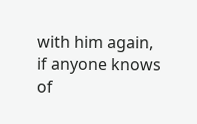with him again, if anyone knows of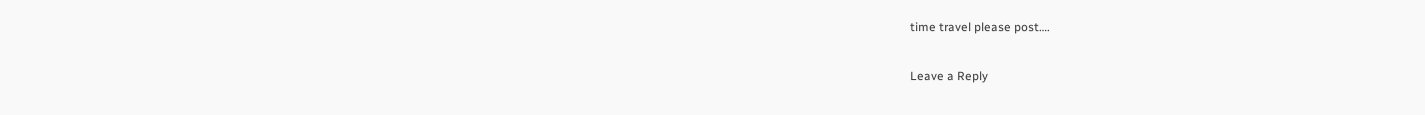time travel please post….

Leave a Reply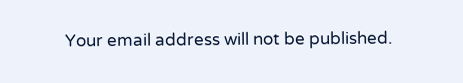Your email address will not be published.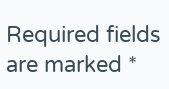Required fields are marked *